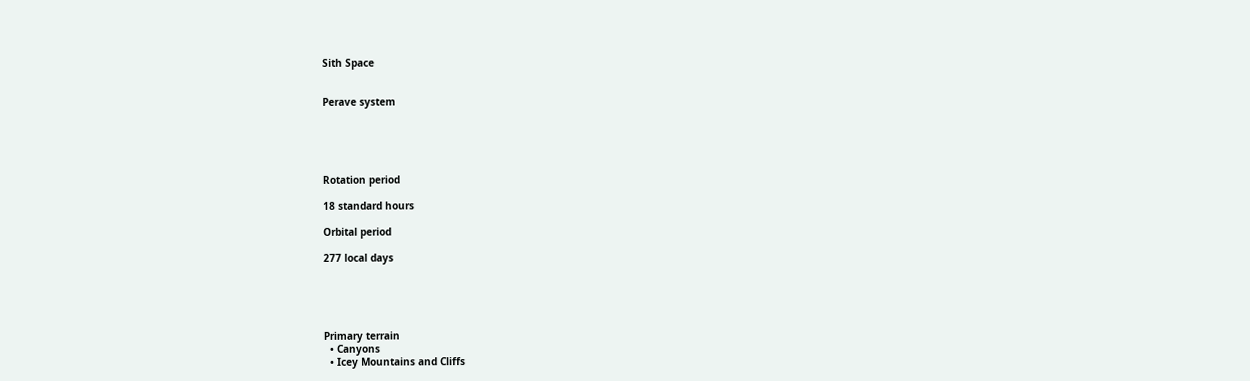Sith Space


Perave system





Rotation period

18 standard hours

Orbital period

277 local days





Primary terrain
  • Canyons
  • Icey Mountains and Cliffs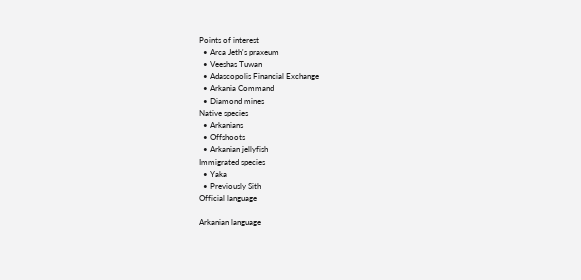Points of interest
  • Arca Jeth's praxeum
  • Veeshas Tuwan
  • Adascopolis Financial Exchange
  • Arkania Command
  • Diamond mines
Native species
  • Arkanians
  • Offshoots
  • Arkanian jellyfish
Immigrated species
  • Yaka
  • Previously Sith
Official language

Arkanian language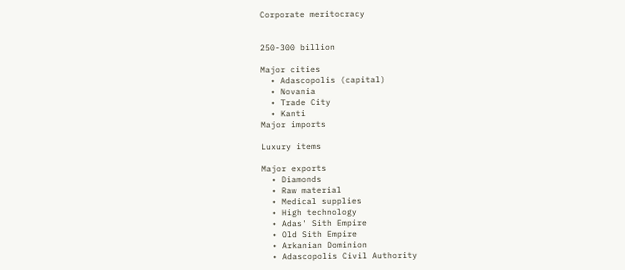Corporate meritocracy


250-300 billion

Major cities
  • Adascopolis (capital)
  • Novania
  • Trade City
  • Kanti
Major imports

Luxury items

Major exports
  • Diamonds
  • Raw material
  • Medical supplies
  • High technology
  • Adas' Sith Empire
  • Old Sith Empire
  • Arkanian Dominion
  • Adascopolis Civil Authority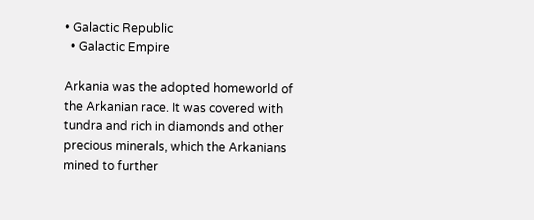• Galactic Republic
  • Galactic Empire

Arkania was the adopted homeworld of the Arkanian race. It was covered with tundra and rich in diamonds and other precious minerals, which the Arkanians mined to further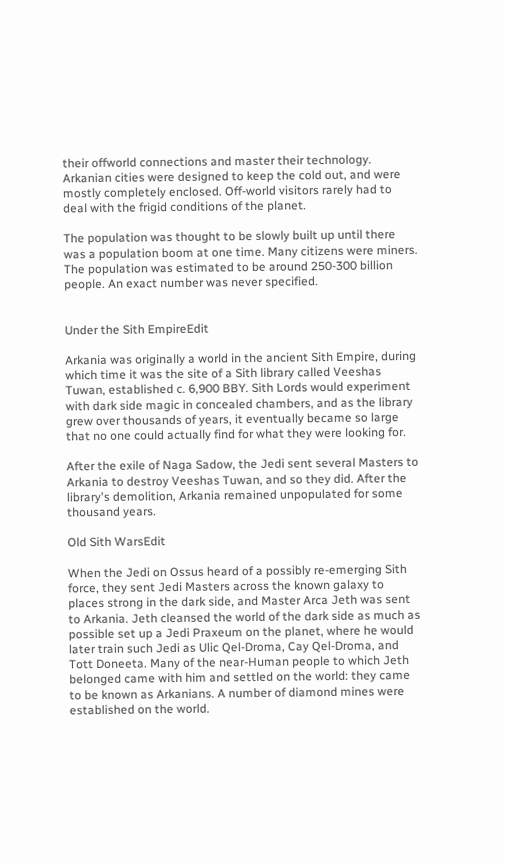their offworld connections and master their technology. Arkanian cities were designed to keep the cold out, and were mostly completely enclosed. Off-world visitors rarely had to deal with the frigid conditions of the planet.

The population was thought to be slowly built up until there was a population boom at one time. Many citizens were miners. The population was estimated to be around 250-300 billion people. An exact number was never specified.


Under the Sith EmpireEdit

Arkania was originally a world in the ancient Sith Empire, during which time it was the site of a Sith library called Veeshas Tuwan, established c. 6,900 BBY. Sith Lords would experiment with dark side magic in concealed chambers, and as the library grew over thousands of years, it eventually became so large that no one could actually find for what they were looking for.

After the exile of Naga Sadow, the Jedi sent several Masters to Arkania to destroy Veeshas Tuwan, and so they did. After the library's demolition, Arkania remained unpopulated for some thousand years.

Old Sith WarsEdit

When the Jedi on Ossus heard of a possibly re-emerging Sith force, they sent Jedi Masters across the known galaxy to places strong in the dark side, and Master Arca Jeth was sent to Arkania. Jeth cleansed the world of the dark side as much as possible set up a Jedi Praxeum on the planet, where he would later train such Jedi as Ulic Qel-Droma, Cay Qel-Droma, and Tott Doneeta. Many of the near-Human people to which Jeth belonged came with him and settled on the world: they came to be known as Arkanians. A number of diamond mines were established on the world.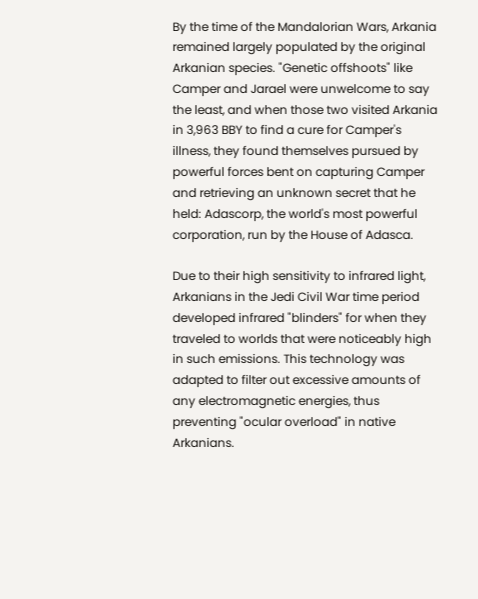By the time of the Mandalorian Wars, Arkania remained largely populated by the original Arkanian species. "Genetic offshoots" like Camper and Jarael were unwelcome to say the least, and when those two visited Arkania in 3,963 BBY to find a cure for Camper's illness, they found themselves pursued by powerful forces bent on capturing Camper and retrieving an unknown secret that he held: Adascorp, the world's most powerful corporation, run by the House of Adasca.

Due to their high sensitivity to infrared light, Arkanians in the Jedi Civil War time period developed infrared "blinders" for when they traveled to worlds that were noticeably high in such emissions. This technology was adapted to filter out excessive amounts of any electromagnetic energies, thus preventing "ocular overload" in native Arkanians.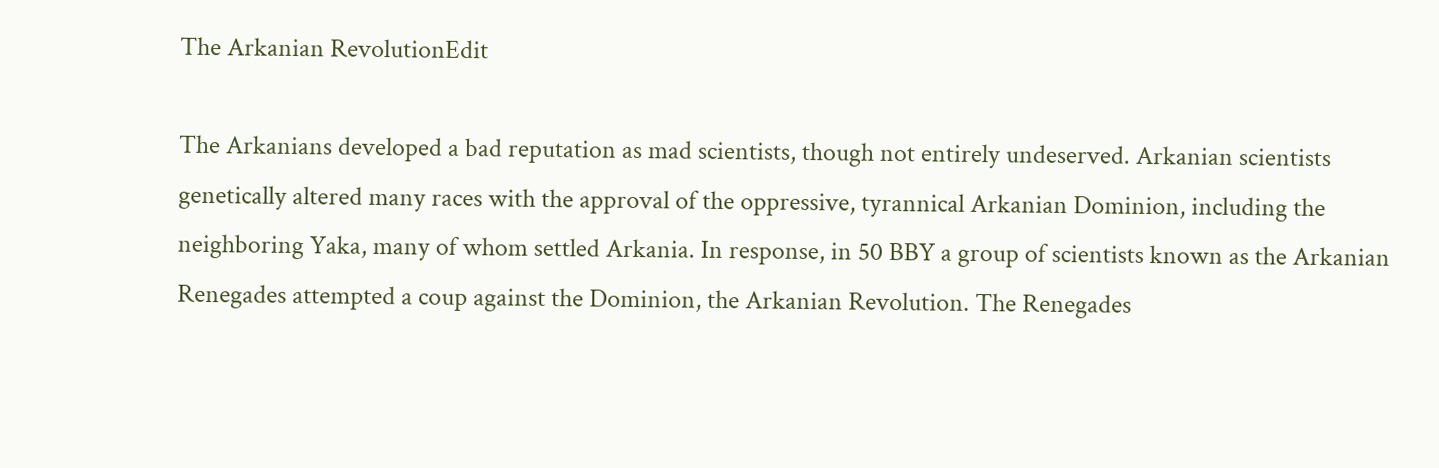The Arkanian RevolutionEdit

The Arkanians developed a bad reputation as mad scientists, though not entirely undeserved. Arkanian scientists genetically altered many races with the approval of the oppressive, tyrannical Arkanian Dominion, including the neighboring Yaka, many of whom settled Arkania. In response, in 50 BBY a group of scientists known as the Arkanian Renegades attempted a coup against the Dominion, the Arkanian Revolution. The Renegades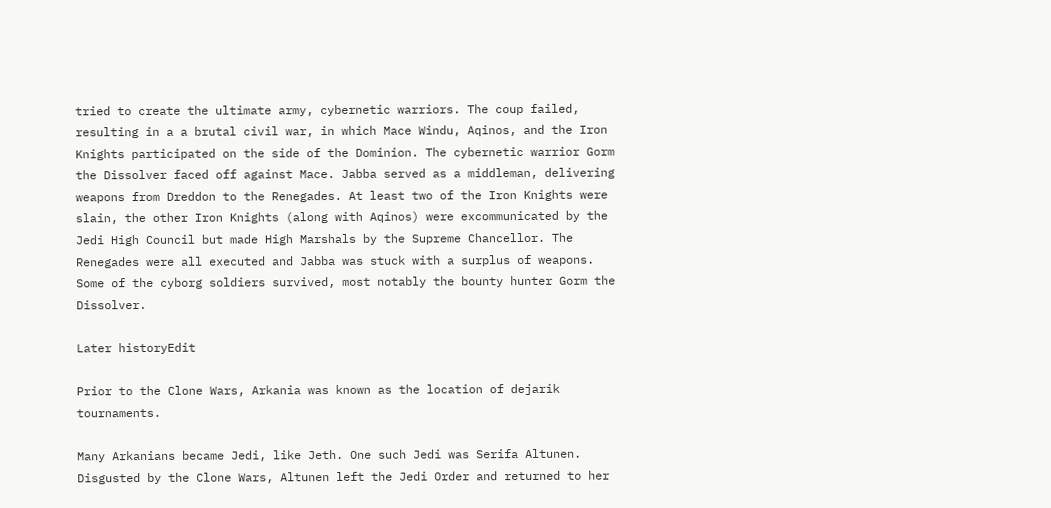tried to create the ultimate army, cybernetic warriors. The coup failed, resulting in a a brutal civil war, in which Mace Windu, Aqinos, and the Iron Knights participated on the side of the Dominion. The cybernetic warrior Gorm the Dissolver faced off against Mace. Jabba served as a middleman, delivering weapons from Dreddon to the Renegades. At least two of the Iron Knights were slain, the other Iron Knights (along with Aqinos) were excommunicated by the Jedi High Council but made High Marshals by the Supreme Chancellor. The Renegades were all executed and Jabba was stuck with a surplus of weapons. Some of the cyborg soldiers survived, most notably the bounty hunter Gorm the Dissolver.

Later historyEdit

Prior to the Clone Wars, Arkania was known as the location of dejarik tournaments.

Many Arkanians became Jedi, like Jeth. One such Jedi was Serifa Altunen. Disgusted by the Clone Wars, Altunen left the Jedi Order and returned to her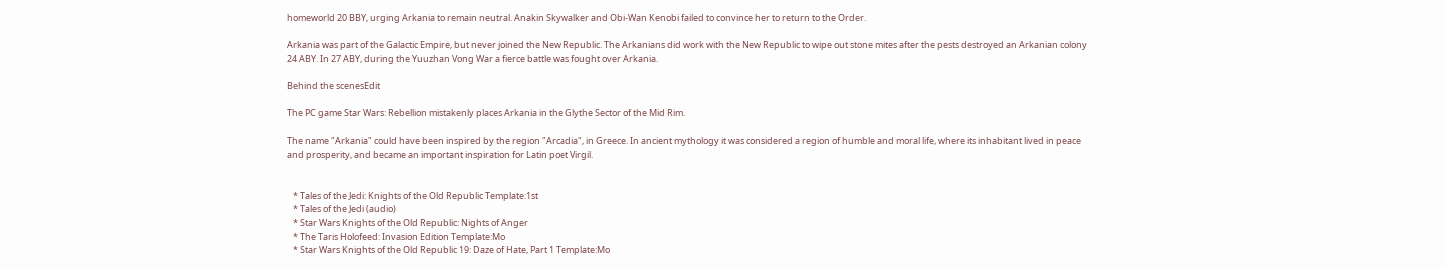homeworld 20 BBY, urging Arkania to remain neutral. Anakin Skywalker and Obi-Wan Kenobi failed to convince her to return to the Order.

Arkania was part of the Galactic Empire, but never joined the New Republic. The Arkanians did work with the New Republic to wipe out stone mites after the pests destroyed an Arkanian colony 24 ABY. In 27 ABY, during the Yuuzhan Vong War a fierce battle was fought over Arkania.

Behind the scenesEdit

The PC game Star Wars: Rebellion mistakenly places Arkania in the Glythe Sector of the Mid Rim.

The name "Arkania" could have been inspired by the region "Arcadia", in Greece. In ancient mythology it was considered a region of humble and moral life, where its inhabitant lived in peace and prosperity, and became an important inspiration for Latin poet Virgil.


   * Tales of the Jedi: Knights of the Old Republic Template:1st
   * Tales of the Jedi (audio)
   * Star Wars Knights of the Old Republic: Nights of Anger
   * The Taris Holofeed: Invasion Edition Template:Mo
   * Star Wars Knights of the Old Republic 19: Daze of Hate, Part 1 Template:Mo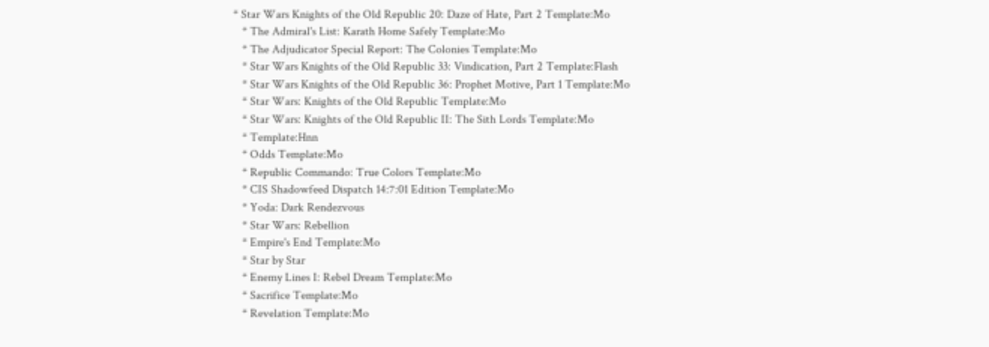* Star Wars Knights of the Old Republic 20: Daze of Hate, Part 2 Template:Mo
   * The Admiral's List: Karath Home Safely Template:Mo
   * The Adjudicator Special Report: The Colonies Template:Mo
   * Star Wars Knights of the Old Republic 33: Vindication, Part 2 Template:Flash
   * Star Wars Knights of the Old Republic 36: Prophet Motive, Part 1 Template:Mo
   * Star Wars: Knights of the Old Republic Template:Mo
   * Star Wars: Knights of the Old Republic II: The Sith Lords Template:Mo
   * Template:Hnn
   * Odds Template:Mo
   * Republic Commando: True Colors Template:Mo
   * CIS Shadowfeed Dispatch 14:7:01 Edition Template:Mo
   * Yoda: Dark Rendezvous
   * Star Wars: Rebellion
   * Empire's End Template:Mo
   * Star by Star
   * Enemy Lines I: Rebel Dream Template:Mo
   * Sacrifice Template:Mo
   * Revelation Template:Mo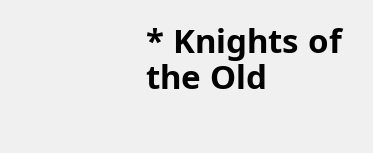* Knights of the Old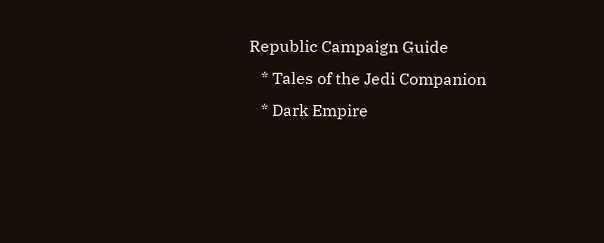Republic Campaign Guide
   * Tales of the Jedi Companion
   * Dark Empire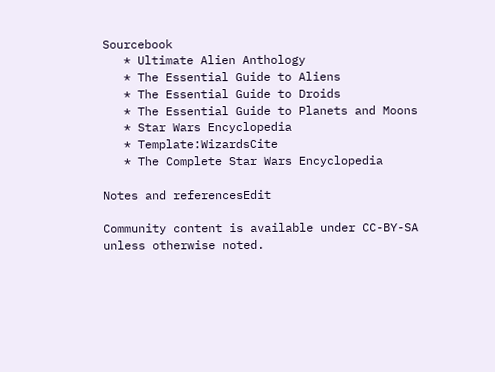Sourcebook
   * Ultimate Alien Anthology
   * The Essential Guide to Aliens
   * The Essential Guide to Droids
   * The Essential Guide to Planets and Moons
   * Star Wars Encyclopedia
   * Template:WizardsCite
   * The Complete Star Wars Encyclopedia

Notes and referencesEdit

Community content is available under CC-BY-SA unless otherwise noted.